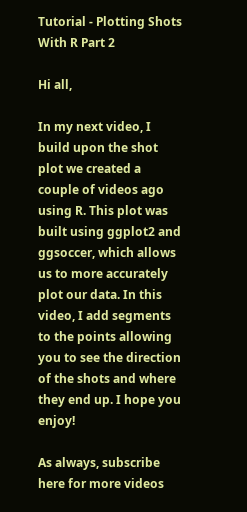Tutorial - Plotting Shots With R Part 2

Hi all,

In my next video, I build upon the shot plot we created a couple of videos ago using R. This plot was built using ggplot2 and ggsoccer, which allows us to more accurately plot our data. In this video, I add segments to the points allowing you to see the direction of the shots and where they end up. I hope you enjoy!

As always, subscribe here for more videos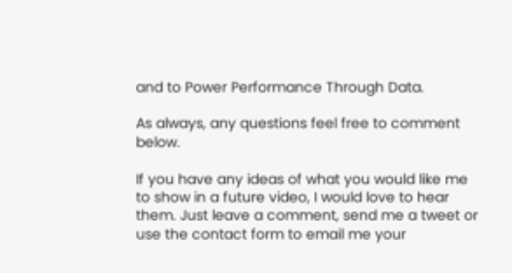and to Power Performance Through Data.

As always, any questions feel free to comment below.

If you have any ideas of what you would like me to show in a future video, I would love to hear them. Just leave a comment, send me a tweet or use the contact form to email me your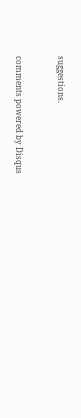suggestions.


comments powered by Disqus